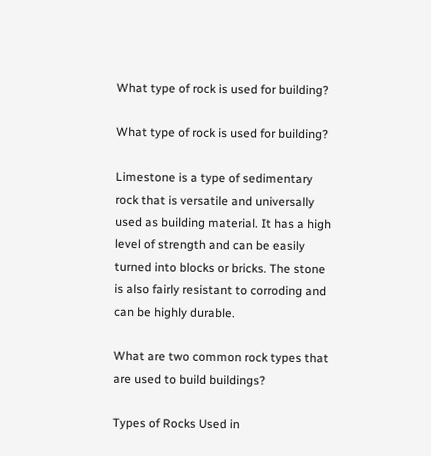What type of rock is used for building?

What type of rock is used for building?

Limestone is a type of sedimentary rock that is versatile and universally used as building material. It has a high level of strength and can be easily turned into blocks or bricks. The stone is also fairly resistant to corroding and can be highly durable.

What are two common rock types that are used to build buildings?

Types of Rocks Used in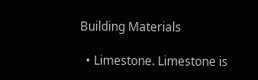Building Materials

  • Limestone. Limestone is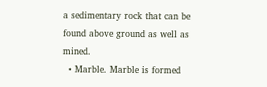a sedimentary rock that can be found above ground as well as mined.
  • Marble. Marble is formed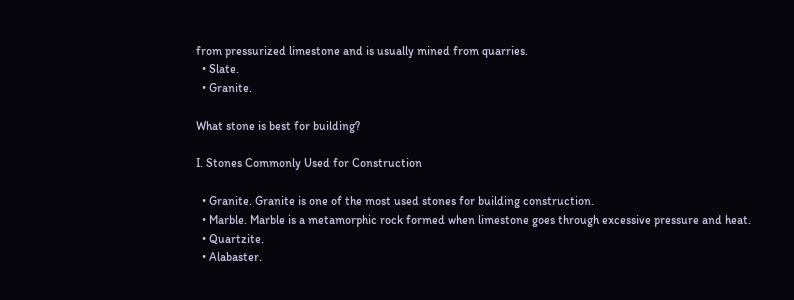from pressurized limestone and is usually mined from quarries.
  • Slate.
  • Granite.

What stone is best for building?

I. Stones Commonly Used for Construction

  • Granite. Granite is one of the most used stones for building construction.
  • Marble. Marble is a metamorphic rock formed when limestone goes through excessive pressure and heat.
  • Quartzite.
  • Alabaster.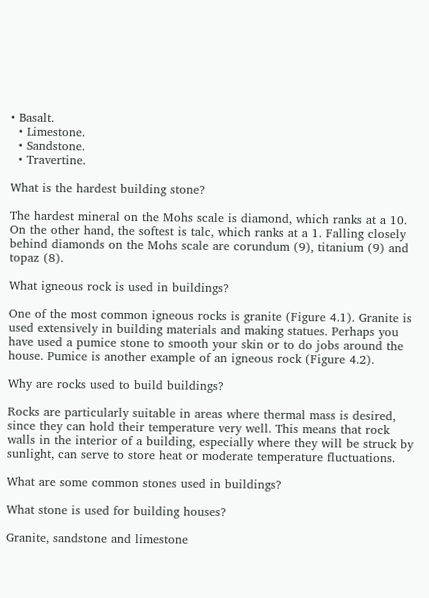• Basalt.
  • Limestone.
  • Sandstone.
  • Travertine.

What is the hardest building stone?

The hardest mineral on the Mohs scale is diamond, which ranks at a 10. On the other hand, the softest is talc, which ranks at a 1. Falling closely behind diamonds on the Mohs scale are corundum (9), titanium (9) and topaz (8).

What igneous rock is used in buildings?

One of the most common igneous rocks is granite (Figure 4.1). Granite is used extensively in building materials and making statues. Perhaps you have used a pumice stone to smooth your skin or to do jobs around the house. Pumice is another example of an igneous rock (Figure 4.2).

Why are rocks used to build buildings?

Rocks are particularly suitable in areas where thermal mass is desired, since they can hold their temperature very well. This means that rock walls in the interior of a building, especially where they will be struck by sunlight, can serve to store heat or moderate temperature fluctuations.

What are some common stones used in buildings?

What stone is used for building houses?

Granite, sandstone and limestone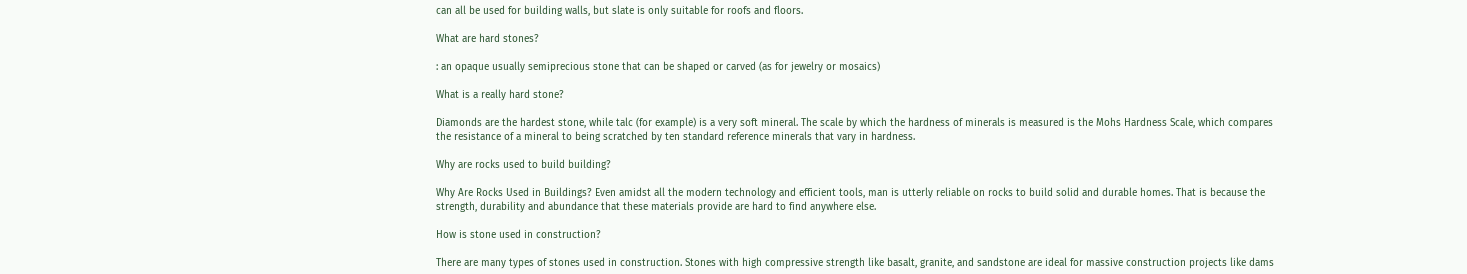can all be used for building walls, but slate is only suitable for roofs and floors.

What are hard stones?

: an opaque usually semiprecious stone that can be shaped or carved (as for jewelry or mosaics)

What is a really hard stone?

Diamonds are the hardest stone, while talc (for example) is a very soft mineral. The scale by which the hardness of minerals is measured is the Mohs Hardness Scale, which compares the resistance of a mineral to being scratched by ten standard reference minerals that vary in hardness.

Why are rocks used to build building?

Why Are Rocks Used in Buildings? Even amidst all the modern technology and efficient tools, man is utterly reliable on rocks to build solid and durable homes. That is because the strength, durability and abundance that these materials provide are hard to find anywhere else.

How is stone used in construction?

There are many types of stones used in construction. Stones with high compressive strength like basalt, granite, and sandstone are ideal for massive construction projects like dams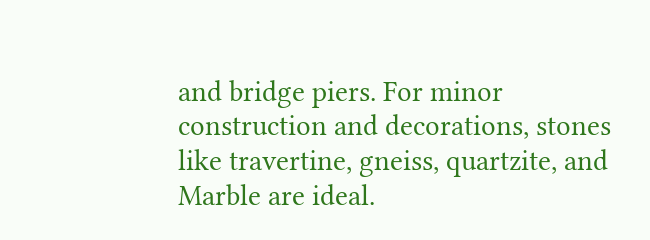and bridge piers. For minor construction and decorations, stones like travertine, gneiss, quartzite, and Marble are ideal.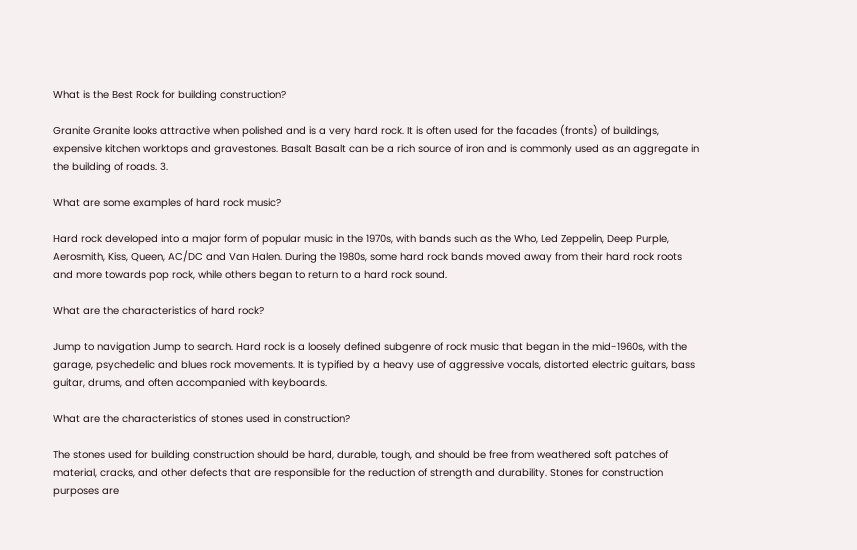What is the Best Rock for building construction?

Granite Granite looks attractive when polished and is a very hard rock. It is often used for the facades (fronts) of buildings, expensive kitchen worktops and gravestones. Basalt Basalt can be a rich source of iron and is commonly used as an aggregate in the building of roads. 3.

What are some examples of hard rock music?

Hard rock developed into a major form of popular music in the 1970s, with bands such as the Who, Led Zeppelin, Deep Purple, Aerosmith, Kiss, Queen, AC/DC and Van Halen. During the 1980s, some hard rock bands moved away from their hard rock roots and more towards pop rock, while others began to return to a hard rock sound.

What are the characteristics of hard rock?

Jump to navigation Jump to search. Hard rock is a loosely defined subgenre of rock music that began in the mid-1960s, with the garage, psychedelic and blues rock movements. It is typified by a heavy use of aggressive vocals, distorted electric guitars, bass guitar, drums, and often accompanied with keyboards.

What are the characteristics of stones used in construction?

The stones used for building construction should be hard, durable, tough, and should be free from weathered soft patches of material, cracks, and other defects that are responsible for the reduction of strength and durability. Stones for construction purposes are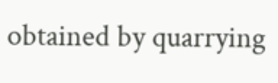obtained by quarrying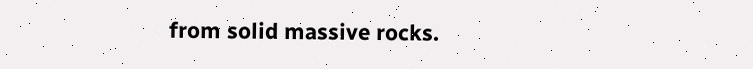from solid massive rocks.